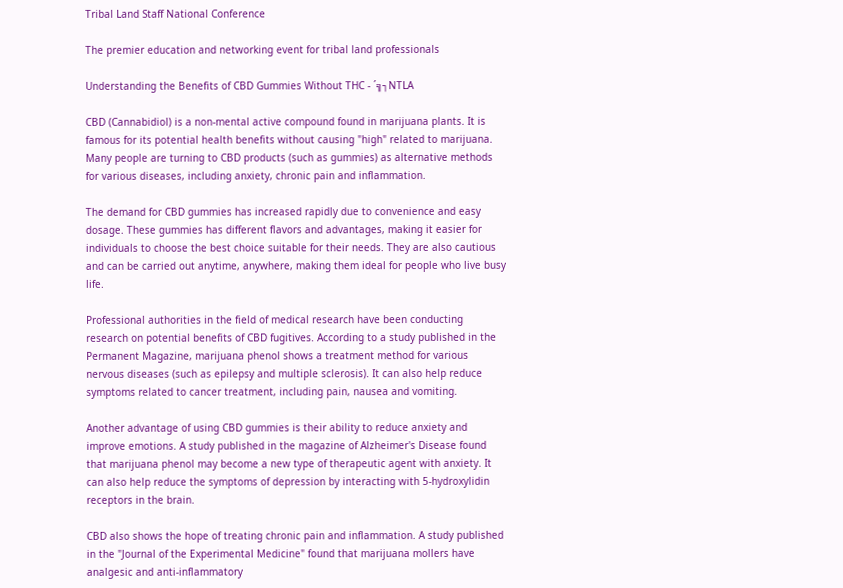Tribal Land Staff National Conference

The premier education and networking event for tribal land professionals

Understanding the Benefits of CBD Gummies Without THC - ´╗┐NTLA

CBD (Cannabidiol) is a non-mental active compound found in marijuana plants. It is famous for its potential health benefits without causing "high" related to marijuana. Many people are turning to CBD products (such as gummies) as alternative methods for various diseases, including anxiety, chronic pain and inflammation.

The demand for CBD gummies has increased rapidly due to convenience and easy dosage. These gummies has different flavors and advantages, making it easier for individuals to choose the best choice suitable for their needs. They are also cautious and can be carried out anytime, anywhere, making them ideal for people who live busy life.

Professional authorities in the field of medical research have been conducting research on potential benefits of CBD fugitives. According to a study published in the Permanent Magazine, marijuana phenol shows a treatment method for various nervous diseases (such as epilepsy and multiple sclerosis). It can also help reduce symptoms related to cancer treatment, including pain, nausea and vomiting.

Another advantage of using CBD gummies is their ability to reduce anxiety and improve emotions. A study published in the magazine of Alzheimer's Disease found that marijuana phenol may become a new type of therapeutic agent with anxiety. It can also help reduce the symptoms of depression by interacting with 5-hydroxylidin receptors in the brain.

CBD also shows the hope of treating chronic pain and inflammation. A study published in the "Journal of the Experimental Medicine" found that marijuana mollers have analgesic and anti-inflammatory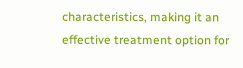characteristics, making it an effective treatment option for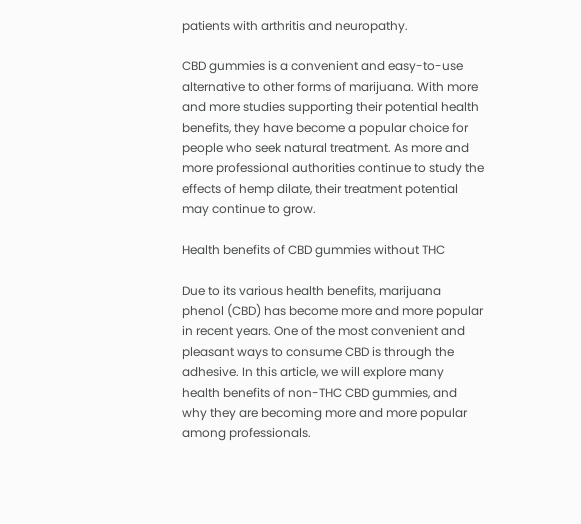patients with arthritis and neuropathy.

CBD gummies is a convenient and easy-to-use alternative to other forms of marijuana. With more and more studies supporting their potential health benefits, they have become a popular choice for people who seek natural treatment. As more and more professional authorities continue to study the effects of hemp dilate, their treatment potential may continue to grow.

Health benefits of CBD gummies without THC

Due to its various health benefits, marijuana phenol (CBD) has become more and more popular in recent years. One of the most convenient and pleasant ways to consume CBD is through the adhesive. In this article, we will explore many health benefits of non-THC CBD gummies, and why they are becoming more and more popular among professionals.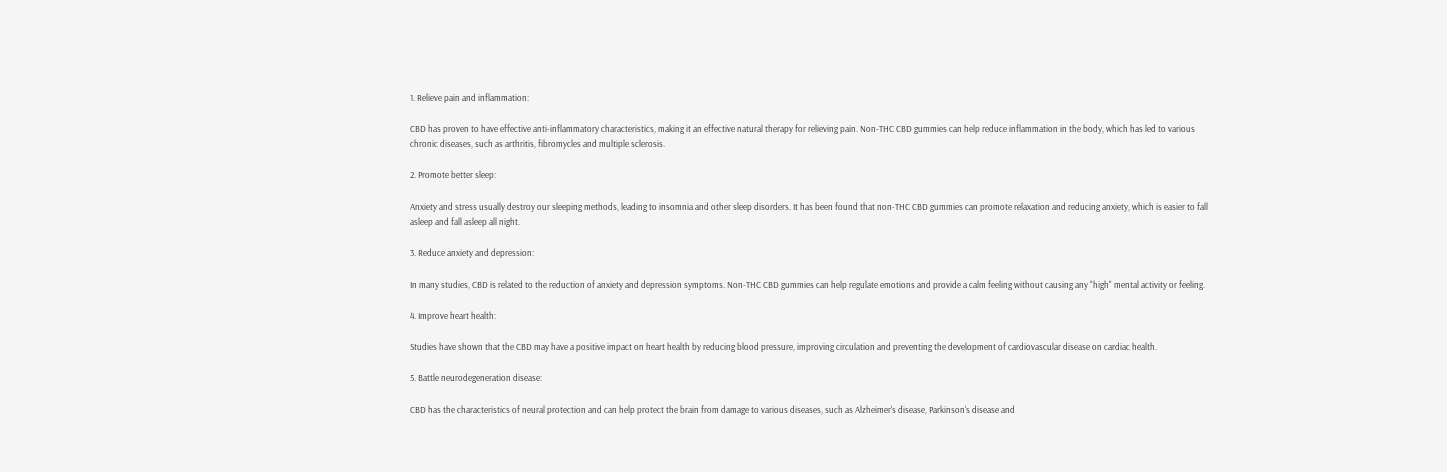1. Relieve pain and inflammation:

CBD has proven to have effective anti-inflammatory characteristics, making it an effective natural therapy for relieving pain. Non-THC CBD gummies can help reduce inflammation in the body, which has led to various chronic diseases, such as arthritis, fibromycles and multiple sclerosis.

2. Promote better sleep:

Anxiety and stress usually destroy our sleeping methods, leading to insomnia and other sleep disorders. It has been found that non-THC CBD gummies can promote relaxation and reducing anxiety, which is easier to fall asleep and fall asleep all night.

3. Reduce anxiety and depression:

In many studies, CBD is related to the reduction of anxiety and depression symptoms. Non-THC CBD gummies can help regulate emotions and provide a calm feeling without causing any "high" mental activity or feeling.

4. Improve heart health:

Studies have shown that the CBD may have a positive impact on heart health by reducing blood pressure, improving circulation and preventing the development of cardiovascular disease on cardiac health.

5. Battle neurodegeneration disease:

CBD has the characteristics of neural protection and can help protect the brain from damage to various diseases, such as Alzheimer's disease, Parkinson's disease and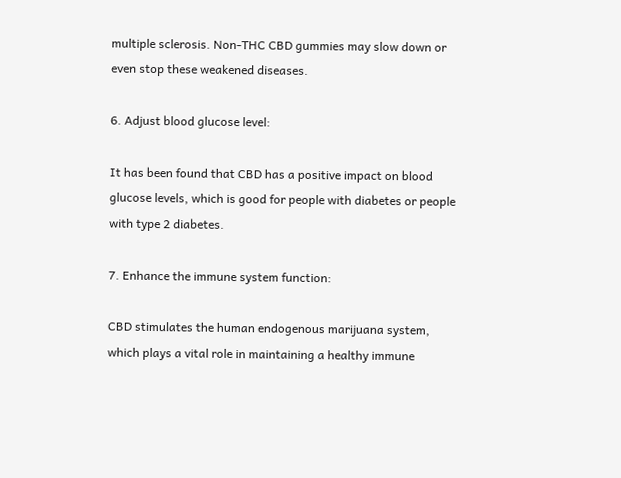multiple sclerosis. Non-THC CBD gummies may slow down or even stop these weakened diseases.

6. Adjust blood glucose level:

It has been found that CBD has a positive impact on blood glucose levels, which is good for people with diabetes or people with type 2 diabetes.

7. Enhance the immune system function:

CBD stimulates the human endogenous marijuana system, which plays a vital role in maintaining a healthy immune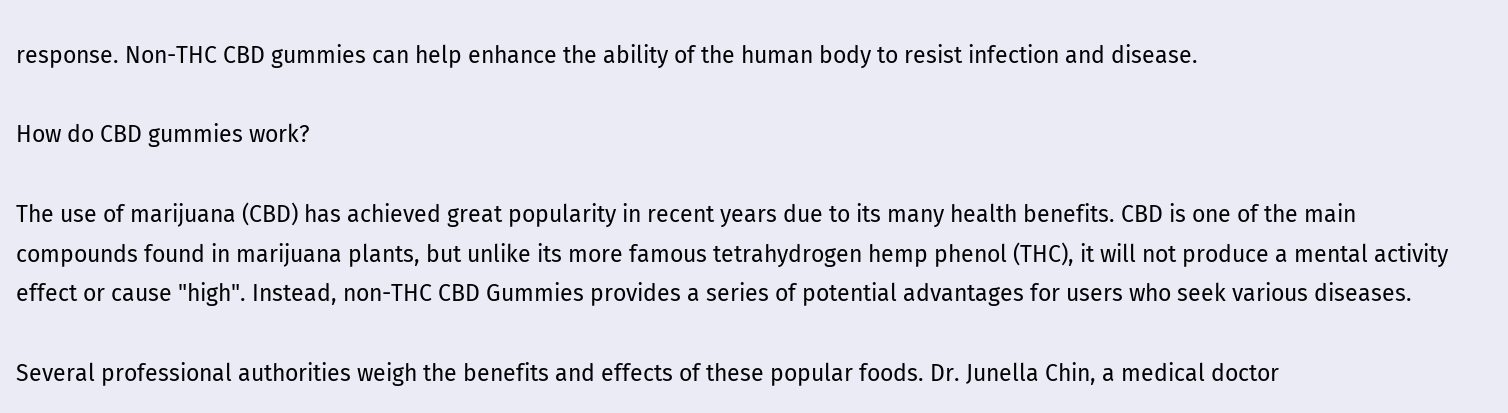response. Non-THC CBD gummies can help enhance the ability of the human body to resist infection and disease.

How do CBD gummies work?

The use of marijuana (CBD) has achieved great popularity in recent years due to its many health benefits. CBD is one of the main compounds found in marijuana plants, but unlike its more famous tetrahydrogen hemp phenol (THC), it will not produce a mental activity effect or cause "high". Instead, non-THC CBD Gummies provides a series of potential advantages for users who seek various diseases.

Several professional authorities weigh the benefits and effects of these popular foods. Dr. Junella Chin, a medical doctor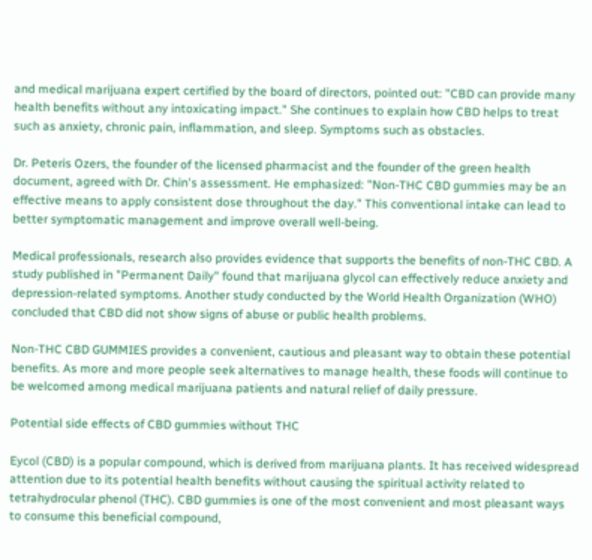and medical marijuana expert certified by the board of directors, pointed out: "CBD can provide many health benefits without any intoxicating impact." She continues to explain how CBD helps to treat such as anxiety, chronic pain, inflammation, and sleep. Symptoms such as obstacles.

Dr. Peteris Ozers, the founder of the licensed pharmacist and the founder of the green health document, agreed with Dr. Chin's assessment. He emphasized: "Non-THC CBD gummies may be an effective means to apply consistent dose throughout the day." This conventional intake can lead to better symptomatic management and improve overall well-being.

Medical professionals, research also provides evidence that supports the benefits of non-THC CBD. A study published in "Permanent Daily" found that marijuana glycol can effectively reduce anxiety and depression-related symptoms. Another study conducted by the World Health Organization (WHO) concluded that CBD did not show signs of abuse or public health problems.

Non-THC CBD GUMMIES provides a convenient, cautious and pleasant way to obtain these potential benefits. As more and more people seek alternatives to manage health, these foods will continue to be welcomed among medical marijuana patients and natural relief of daily pressure.

Potential side effects of CBD gummies without THC

Eycol (CBD) is a popular compound, which is derived from marijuana plants. It has received widespread attention due to its potential health benefits without causing the spiritual activity related to tetrahydrocular phenol (THC). CBD gummies is one of the most convenient and most pleasant ways to consume this beneficial compound,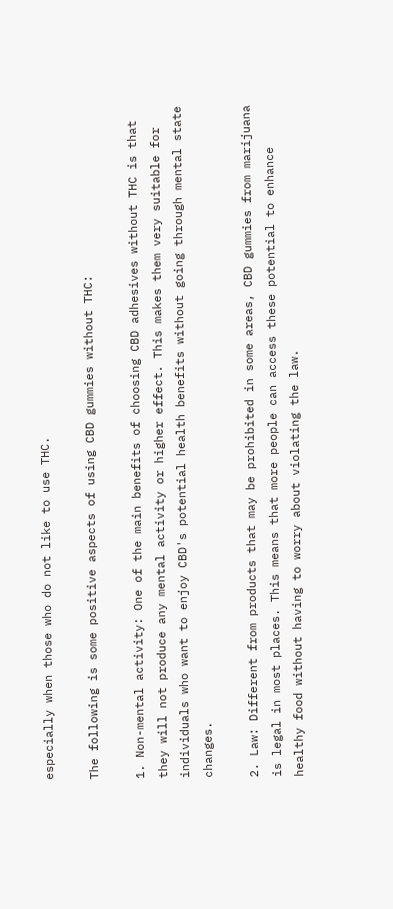especially when those who do not like to use THC.

The following is some positive aspects of using CBD gummies without THC:

1. Non-mental activity: One of the main benefits of choosing CBD adhesives without THC is that they will not produce any mental activity or higher effect. This makes them very suitable for individuals who want to enjoy CBD's potential health benefits without going through mental state changes.

2. Law: Different from products that may be prohibited in some areas, CBD gummies from marijuana is legal in most places. This means that more people can access these potential to enhance healthy food without having to worry about violating the law.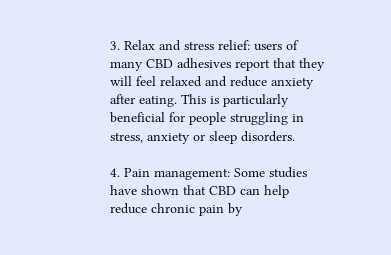3. Relax and stress relief: users of many CBD adhesives report that they will feel relaxed and reduce anxiety after eating. This is particularly beneficial for people struggling in stress, anxiety or sleep disorders.

4. Pain management: Some studies have shown that CBD can help reduce chronic pain by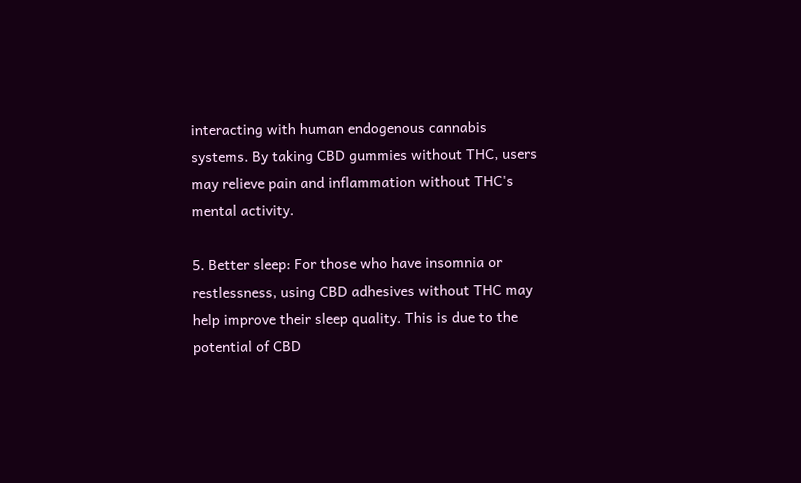interacting with human endogenous cannabis systems. By taking CBD gummies without THC, users may relieve pain and inflammation without THC's mental activity.

5. Better sleep: For those who have insomnia or restlessness, using CBD adhesives without THC may help improve their sleep quality. This is due to the potential of CBD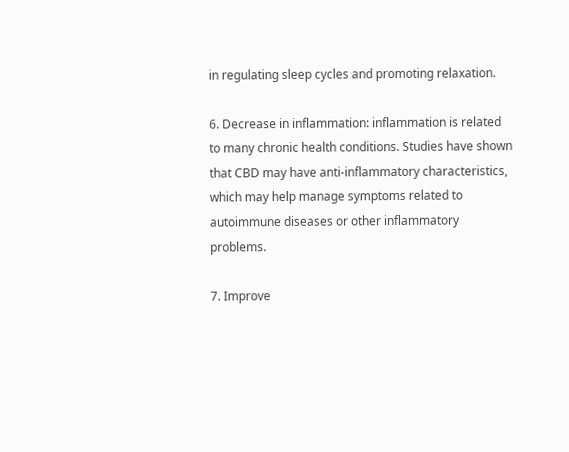in regulating sleep cycles and promoting relaxation.

6. Decrease in inflammation: inflammation is related to many chronic health conditions. Studies have shown that CBD may have anti-inflammatory characteristics, which may help manage symptoms related to autoimmune diseases or other inflammatory problems.

7. Improve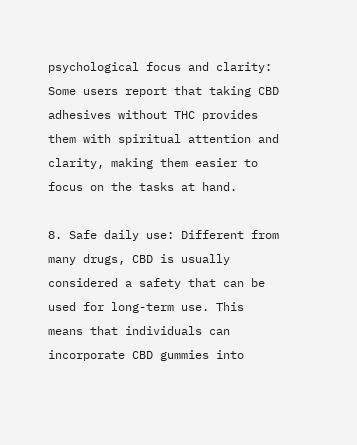psychological focus and clarity: Some users report that taking CBD adhesives without THC provides them with spiritual attention and clarity, making them easier to focus on the tasks at hand.

8. Safe daily use: Different from many drugs, CBD is usually considered a safety that can be used for long-term use. This means that individuals can incorporate CBD gummies into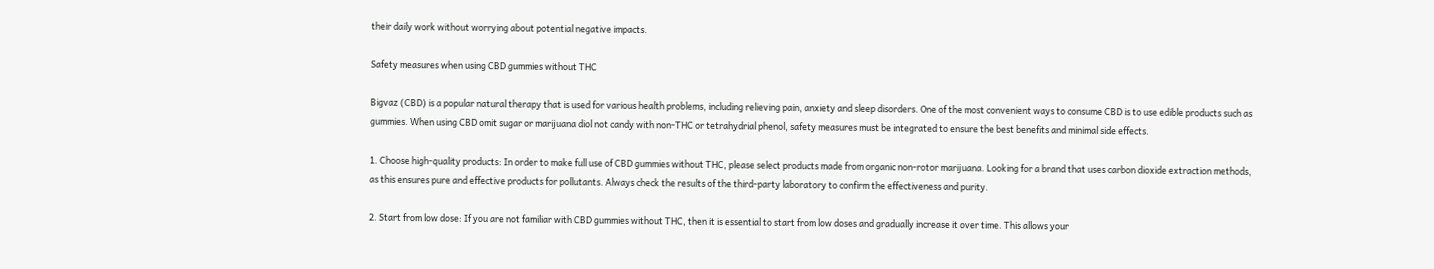their daily work without worrying about potential negative impacts.

Safety measures when using CBD gummies without THC

Bigvaz (CBD) is a popular natural therapy that is used for various health problems, including relieving pain, anxiety and sleep disorders. One of the most convenient ways to consume CBD is to use edible products such as gummies. When using CBD omit sugar or marijuana diol not candy with non-THC or tetrahydrial phenol, safety measures must be integrated to ensure the best benefits and minimal side effects.

1. Choose high-quality products: In order to make full use of CBD gummies without THC, please select products made from organic non-rotor marijuana. Looking for a brand that uses carbon dioxide extraction methods, as this ensures pure and effective products for pollutants. Always check the results of the third-party laboratory to confirm the effectiveness and purity.

2. Start from low dose: If you are not familiar with CBD gummies without THC, then it is essential to start from low doses and gradually increase it over time. This allows your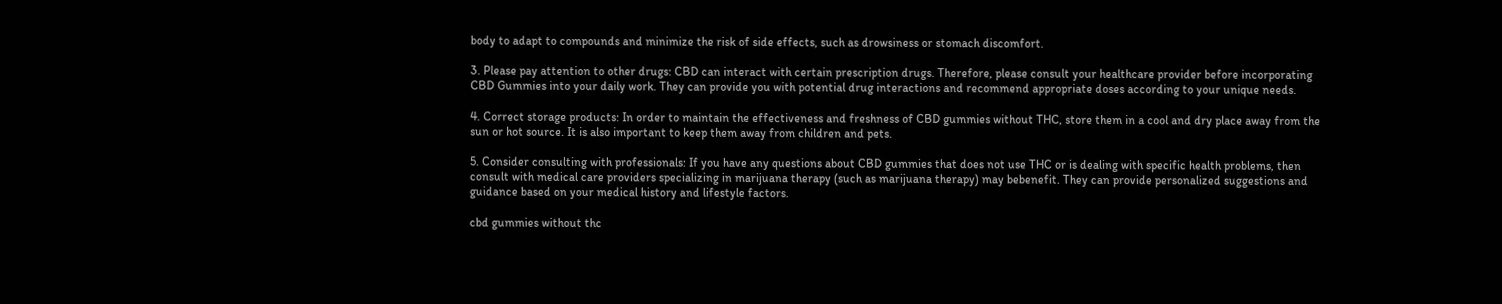body to adapt to compounds and minimize the risk of side effects, such as drowsiness or stomach discomfort.

3. Please pay attention to other drugs: CBD can interact with certain prescription drugs. Therefore, please consult your healthcare provider before incorporating CBD Gummies into your daily work. They can provide you with potential drug interactions and recommend appropriate doses according to your unique needs.

4. Correct storage products: In order to maintain the effectiveness and freshness of CBD gummies without THC, store them in a cool and dry place away from the sun or hot source. It is also important to keep them away from children and pets.

5. Consider consulting with professionals: If you have any questions about CBD gummies that does not use THC or is dealing with specific health problems, then consult with medical care providers specializing in marijuana therapy (such as marijuana therapy) may bebenefit. They can provide personalized suggestions and guidance based on your medical history and lifestyle factors.

cbd gummies without thc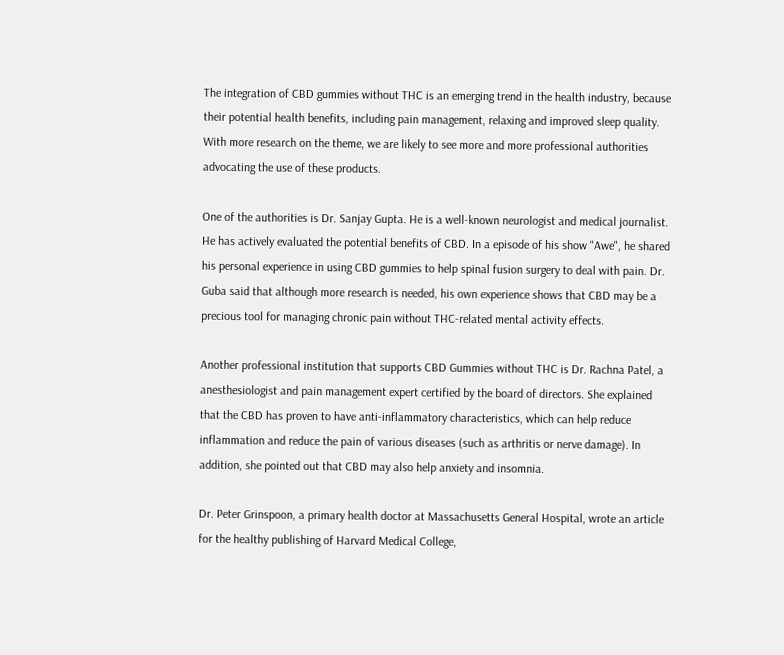The integration of CBD gummies without THC is an emerging trend in the health industry, because their potential health benefits, including pain management, relaxing and improved sleep quality. With more research on the theme, we are likely to see more and more professional authorities advocating the use of these products.

One of the authorities is Dr. Sanjay Gupta. He is a well-known neurologist and medical journalist. He has actively evaluated the potential benefits of CBD. In a episode of his show "Awe", he shared his personal experience in using CBD gummies to help spinal fusion surgery to deal with pain. Dr. Guba said that although more research is needed, his own experience shows that CBD may be a precious tool for managing chronic pain without THC-related mental activity effects.

Another professional institution that supports CBD Gummies without THC is Dr. Rachna Patel, a anesthesiologist and pain management expert certified by the board of directors. She explained that the CBD has proven to have anti-inflammatory characteristics, which can help reduce inflammation and reduce the pain of various diseases (such as arthritis or nerve damage). In addition, she pointed out that CBD may also help anxiety and insomnia.

Dr. Peter Grinspoon, a primary health doctor at Massachusetts General Hospital, wrote an article for the healthy publishing of Harvard Medical College,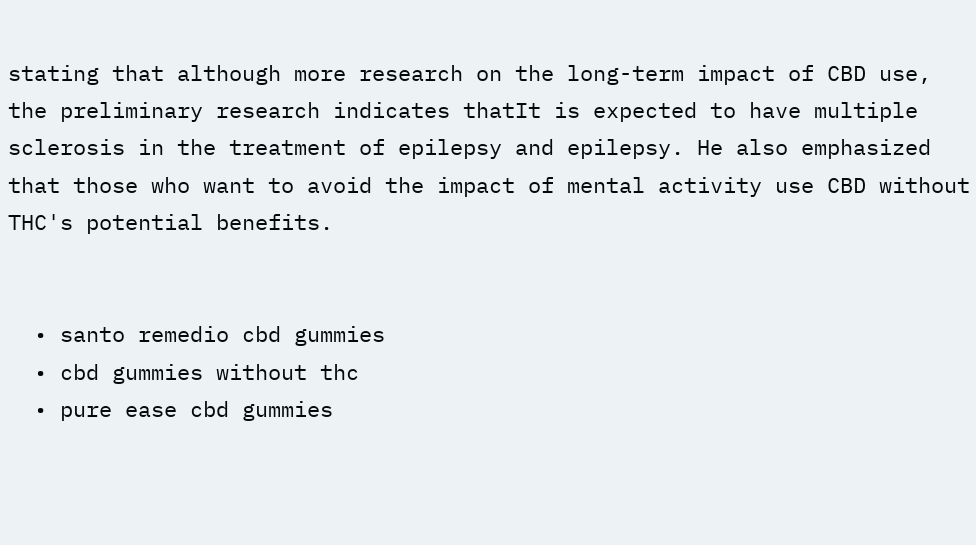stating that although more research on the long-term impact of CBD use, the preliminary research indicates thatIt is expected to have multiple sclerosis in the treatment of epilepsy and epilepsy. He also emphasized that those who want to avoid the impact of mental activity use CBD without THC's potential benefits.


  • santo remedio cbd gummies
  • cbd gummies without thc
  • pure ease cbd gummies